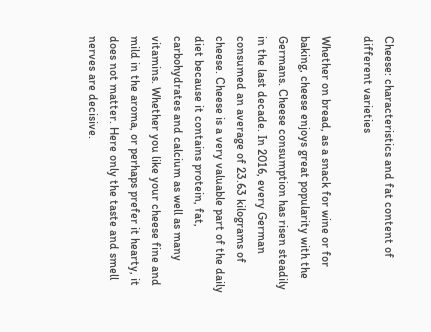Cheese: characteristics and fat content of different varieties

Whether on bread, as a snack for wine or for baking, cheese enjoys great popularity with the Germans. Cheese consumption has risen steadily in the last decade. In 2016, every German consumed an average of 23.63 kilograms of cheese. Cheese is a very valuable part of the daily diet because it contains protein, fat, carbohydrates and calcium as well as many vitamins. Whether you like your cheese fine and mild in the aroma, or perhaps prefer it hearty, it does not matter. Here only the taste and smell nerves are decisive.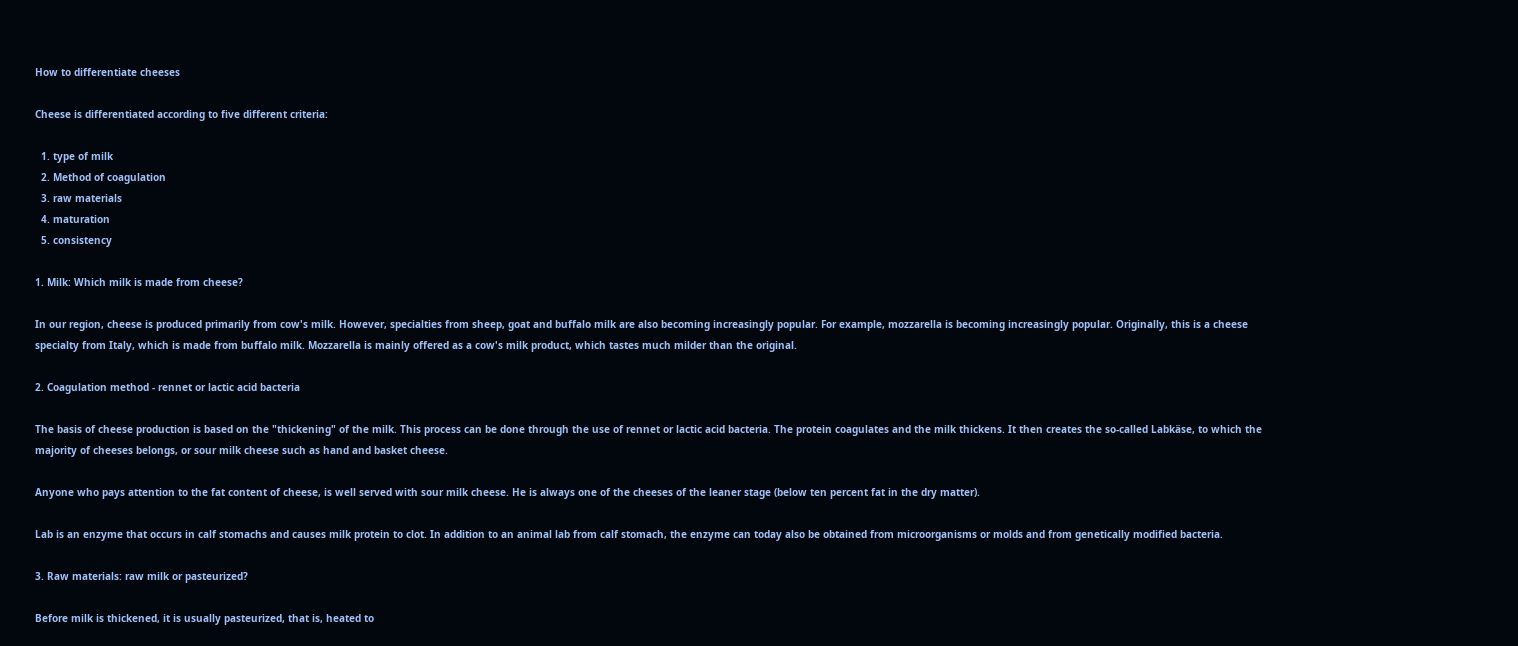How to differentiate cheeses

Cheese is differentiated according to five different criteria:

  1. type of milk
  2. Method of coagulation
  3. raw materials
  4. maturation
  5. consistency

1. Milk: Which milk is made from cheese?

In our region, cheese is produced primarily from cow's milk. However, specialties from sheep, goat and buffalo milk are also becoming increasingly popular. For example, mozzarella is becoming increasingly popular. Originally, this is a cheese specialty from Italy, which is made from buffalo milk. Mozzarella is mainly offered as a cow's milk product, which tastes much milder than the original.

2. Coagulation method - rennet or lactic acid bacteria

The basis of cheese production is based on the "thickening" of the milk. This process can be done through the use of rennet or lactic acid bacteria. The protein coagulates and the milk thickens. It then creates the so-called Labkäse, to which the majority of cheeses belongs, or sour milk cheese such as hand and basket cheese.

Anyone who pays attention to the fat content of cheese, is well served with sour milk cheese. He is always one of the cheeses of the leaner stage (below ten percent fat in the dry matter).

Lab is an enzyme that occurs in calf stomachs and causes milk protein to clot. In addition to an animal lab from calf stomach, the enzyme can today also be obtained from microorganisms or molds and from genetically modified bacteria.

3. Raw materials: raw milk or pasteurized?

Before milk is thickened, it is usually pasteurized, that is, heated to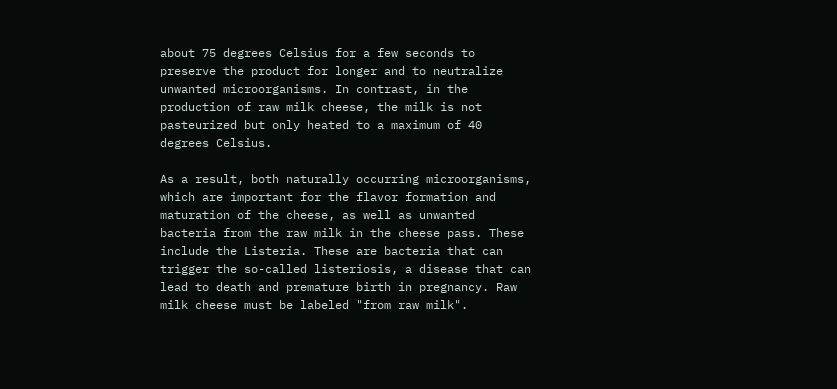about 75 degrees Celsius for a few seconds to preserve the product for longer and to neutralize unwanted microorganisms. In contrast, in the production of raw milk cheese, the milk is not pasteurized but only heated to a maximum of 40 degrees Celsius.

As a result, both naturally occurring microorganisms, which are important for the flavor formation and maturation of the cheese, as well as unwanted bacteria from the raw milk in the cheese pass. These include the Listeria. These are bacteria that can trigger the so-called listeriosis, a disease that can lead to death and premature birth in pregnancy. Raw milk cheese must be labeled "from raw milk".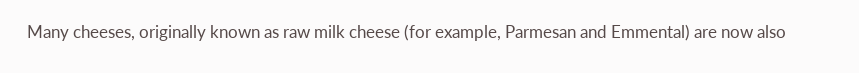Many cheeses, originally known as raw milk cheese (for example, Parmesan and Emmental) are now also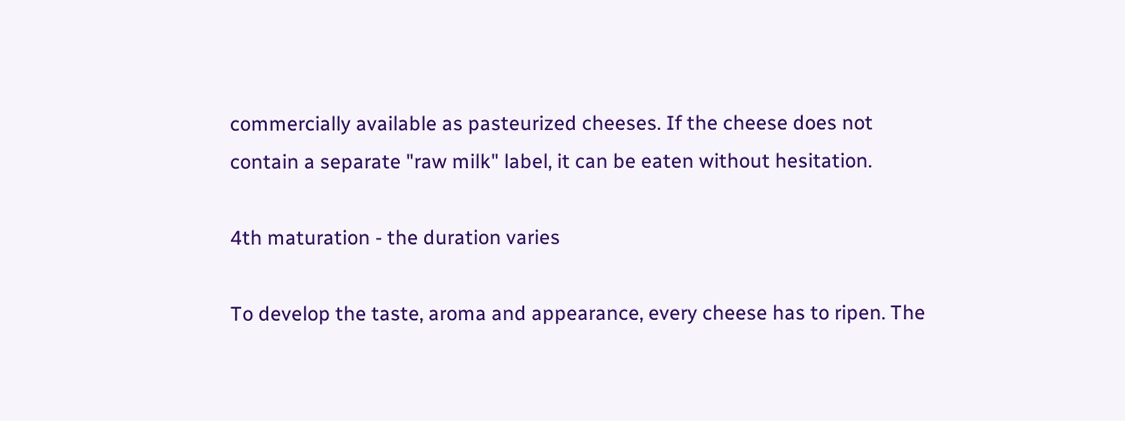commercially available as pasteurized cheeses. If the cheese does not contain a separate "raw milk" label, it can be eaten without hesitation.

4th maturation - the duration varies

To develop the taste, aroma and appearance, every cheese has to ripen. The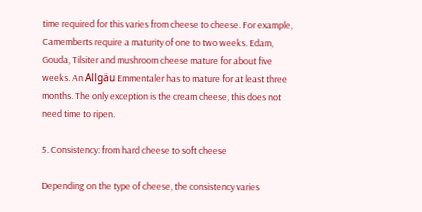time required for this varies from cheese to cheese. For example, Camemberts require a maturity of one to two weeks. Edam, Gouda, Tilsiter and mushroom cheese mature for about five weeks. An Allgäu Emmentaler has to mature for at least three months. The only exception is the cream cheese, this does not need time to ripen.

5. Consistency: from hard cheese to soft cheese

Depending on the type of cheese, the consistency varies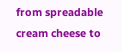from spreadable cream cheese to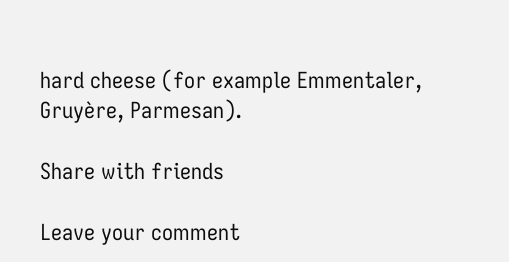hard cheese (for example Emmentaler, Gruyère, Parmesan).

Share with friends

Leave your comment